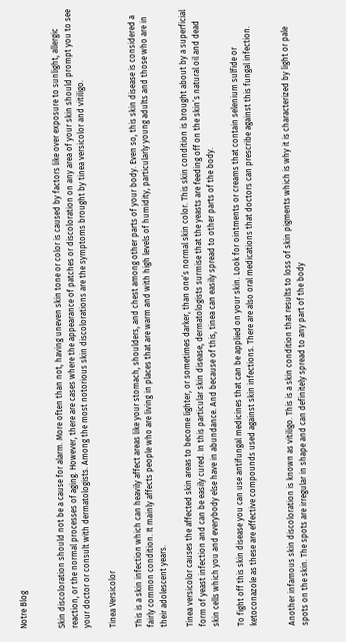Notre Blog


Skin discoloration should not be a cause for alarm. More often than not, having uneven skin tone or color is caused by factors like over exposure to sunlight, allergic reaction, or the normal processes of aging. However, there are cases where the appearance of patches or discoloration on any area of your skin should prompt you to see your doctor or consult with dermatologists. Among the most notorious skin discolorations are the symptoms brought by tinea versicolor and vitiligo.

Tinea Versicolor

This is a skin infection which can heavily affect areas like your stomach, shoulders, and chest among other parts of your body. Even so, this skin disease is considered a fairly common condition. It mainly affects people who are living in places that are warm and with high levels of humidity, particularly young adults and those who are in their adolescent years.

Tinea versicolor causes the affected skin areas to become lighter, or sometimes darker, than one’s normal skin color. This skin condition is brought about by a superficial form of yeast infection and can be easily cured. In this particular skin disease, dermatologists surmise that the yeasts are feeding off on the skin’s natural oil and dead skin cells which you and everybody else have in abundance. And because of this, tinea can easily spread to other parts of the body.

To fight off this skin disease you can use antifungal medicines that can be applied on your skin. Look for ointments or creams that contain selenium sulfide or ketoconazole as these are effective compounds used against skin infections. There are also oral medications that doctors can prescribe against this fungal infection.


Another infamous skin discoloration is known as vitiligo. This is a skin condition that results to loss of skin pigments which is why it is characterized by light or pale spots on the skin. The spots are irregular in shape and can definitely spread to any part of the body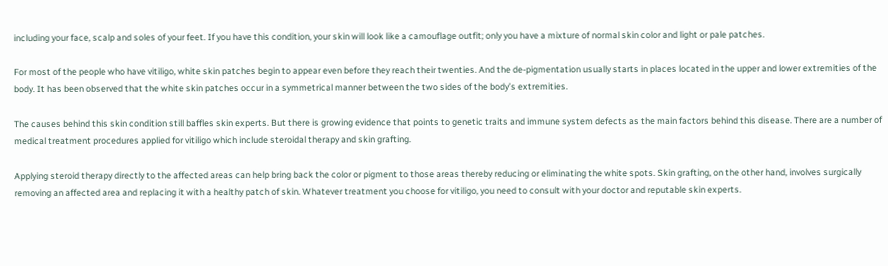including your face, scalp and soles of your feet. If you have this condition, your skin will look like a camouflage outfit; only you have a mixture of normal skin color and light or pale patches.

For most of the people who have vitiligo, white skin patches begin to appear even before they reach their twenties. And the de-pigmentation usually starts in places located in the upper and lower extremities of the body. It has been observed that the white skin patches occur in a symmetrical manner between the two sides of the body’s extremities.

The causes behind this skin condition still baffles skin experts. But there is growing evidence that points to genetic traits and immune system defects as the main factors behind this disease. There are a number of medical treatment procedures applied for vitiligo which include steroidal therapy and skin grafting.

Applying steroid therapy directly to the affected areas can help bring back the color or pigment to those areas thereby reducing or eliminating the white spots. Skin grafting, on the other hand, involves surgically removing an affected area and replacing it with a healthy patch of skin. Whatever treatment you choose for vitiligo, you need to consult with your doctor and reputable skin experts.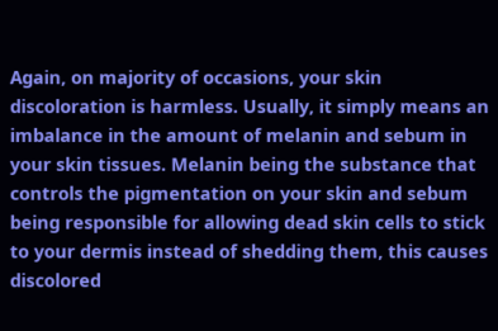Again, on majority of occasions, your skin discoloration is harmless. Usually, it simply means an imbalance in the amount of melanin and sebum in your skin tissues. Melanin being the substance that controls the pigmentation on your skin and sebum being responsible for allowing dead skin cells to stick to your dermis instead of shedding them, this causes discolored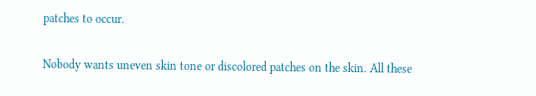patches to occur.

Nobody wants uneven skin tone or discolored patches on the skin. All these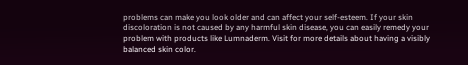problems can make you look older and can affect your self-esteem. If your skin discoloration is not caused by any harmful skin disease, you can easily remedy your problem with products like Lumnaderm. Visit for more details about having a visibly balanced skin color.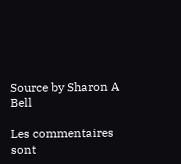Source by Sharon A Bell

Les commentaires sont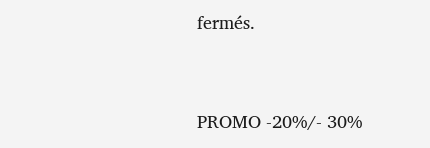fermés.




PROMO -20%/- 30%